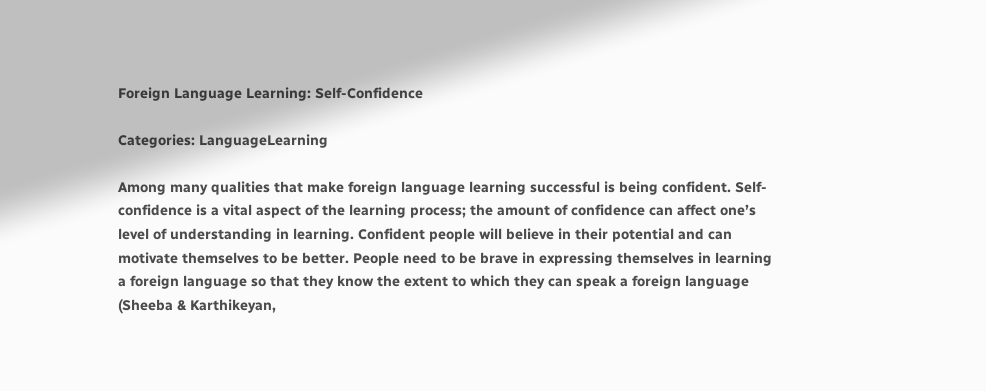Foreign Language Learning: Self-Confidence

Categories: LanguageLearning

Among many qualities that make foreign language learning successful is being confident. Self-confidence is a vital aspect of the learning process; the amount of confidence can affect one’s level of understanding in learning. Confident people will believe in their potential and can motivate themselves to be better. People need to be brave in expressing themselves in learning a foreign language so that they know the extent to which they can speak a foreign language (Sheeba & Karthikeyan,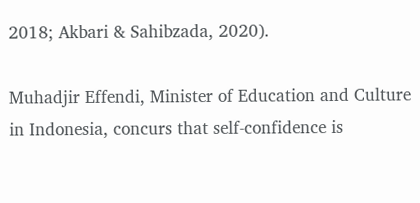2018; Akbari & Sahibzada, 2020).

Muhadjir Effendi, Minister of Education and Culture in Indonesia, concurs that self-confidence is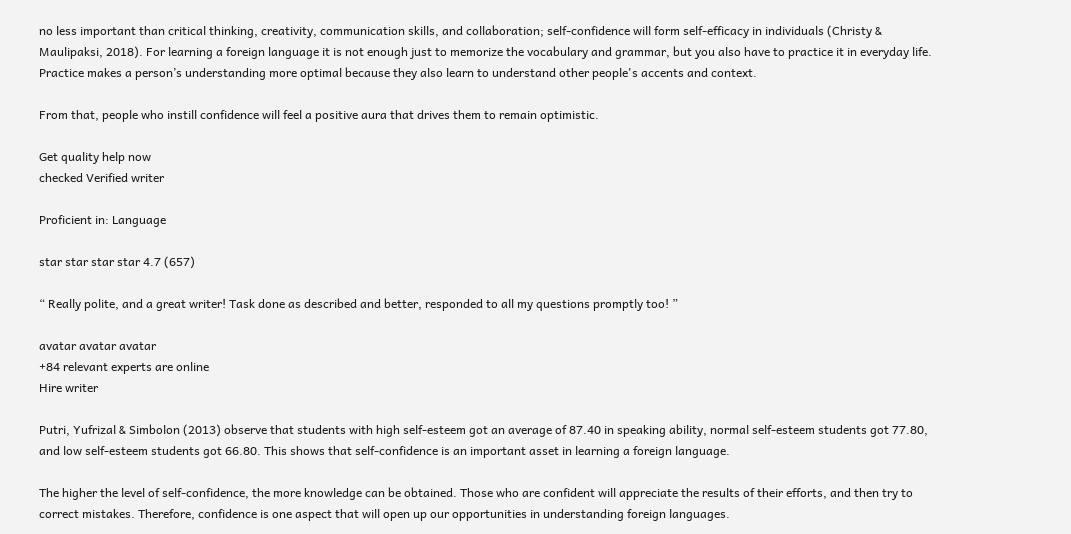no less important than critical thinking, creativity, communication skills, and collaboration; self-confidence will form self-efficacy in individuals (Christy & Maulipaksi, 2018). For learning a foreign language it is not enough just to memorize the vocabulary and grammar, but you also have to practice it in everyday life. Practice makes a person’s understanding more optimal because they also learn to understand other people's accents and context.

From that, people who instill confidence will feel a positive aura that drives them to remain optimistic.

Get quality help now
checked Verified writer

Proficient in: Language

star star star star 4.7 (657)

“ Really polite, and a great writer! Task done as described and better, responded to all my questions promptly too! ”

avatar avatar avatar
+84 relevant experts are online
Hire writer

Putri, Yufrizal & Simbolon (2013) observe that students with high self-esteem got an average of 87.40 in speaking ability, normal self-esteem students got 77.80, and low self-esteem students got 66.80. This shows that self-confidence is an important asset in learning a foreign language.

The higher the level of self-confidence, the more knowledge can be obtained. Those who are confident will appreciate the results of their efforts, and then try to correct mistakes. Therefore, confidence is one aspect that will open up our opportunities in understanding foreign languages.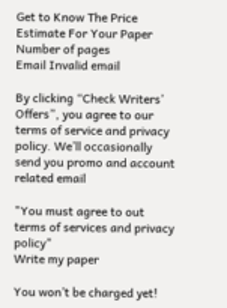Get to Know The Price Estimate For Your Paper
Number of pages
Email Invalid email

By clicking “Check Writers’ Offers”, you agree to our terms of service and privacy policy. We’ll occasionally send you promo and account related email

"You must agree to out terms of services and privacy policy"
Write my paper

You won’t be charged yet!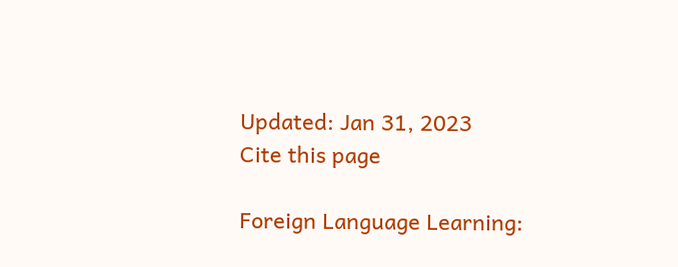Updated: Jan 31, 2023
Cite this page

Foreign Language Learning: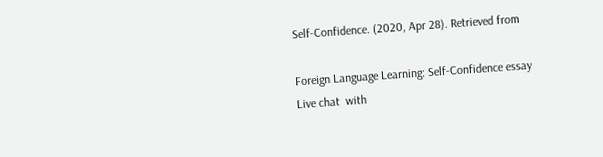Self-Confidence. (2020, Apr 28). Retrieved from

Foreign Language Learning: Self-Confidence essay
Live chat  with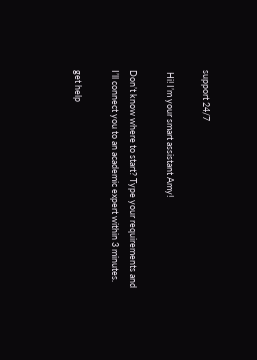support 24/7

 Hi! I’m your smart assistant Amy!

Don’t know where to start? Type your requirements and I’ll connect you to an academic expert within 3 minutes.

get help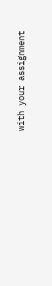with your assignment